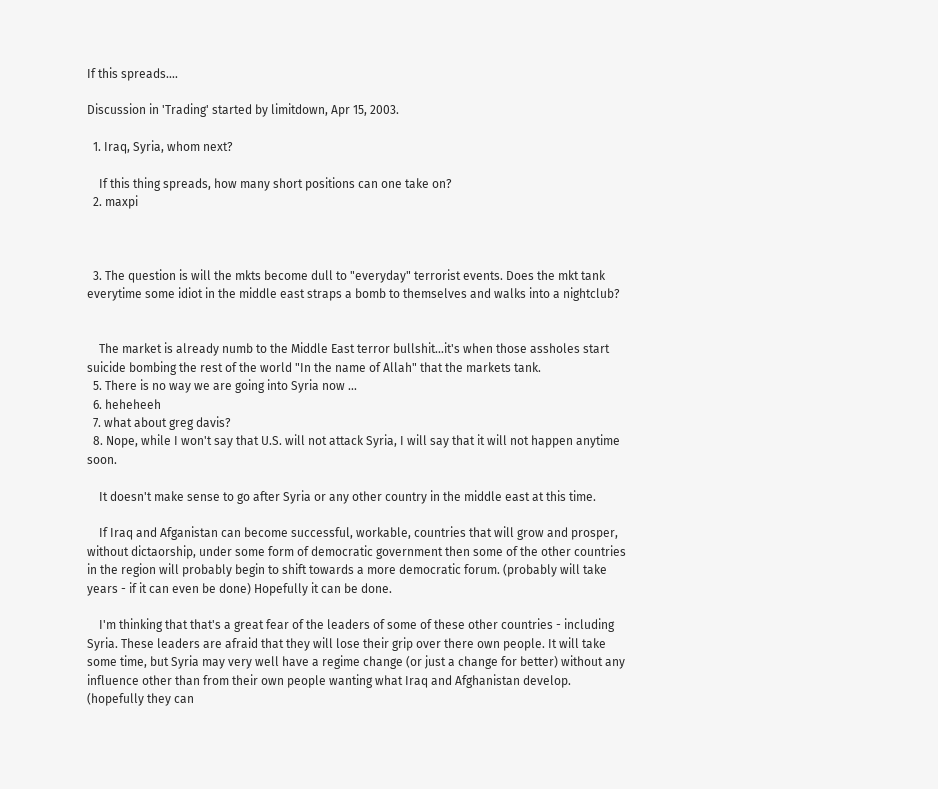If this spreads....

Discussion in 'Trading' started by limitdown, Apr 15, 2003.

  1. Iraq, Syria, whom next?

    If this thing spreads, how many short positions can one take on?
  2. maxpi



  3. The question is will the mkts become dull to "everyday" terrorist events. Does the mkt tank everytime some idiot in the middle east straps a bomb to themselves and walks into a nightclub?


    The market is already numb to the Middle East terror bullshit...it's when those assholes start suicide bombing the rest of the world "In the name of Allah" that the markets tank.
  5. There is no way we are going into Syria now ...
  6. heheheeh
  7. what about greg davis?
  8. Nope, while I won't say that U.S. will not attack Syria, I will say that it will not happen anytime soon.

    It doesn't make sense to go after Syria or any other country in the middle east at this time.

    If Iraq and Afganistan can become successful, workable, countries that will grow and prosper, without dictaorship, under some form of democratic government then some of the other countries in the region will probably begin to shift towards a more democratic forum. (probably will take years - if it can even be done) Hopefully it can be done.

    I'm thinking that that's a great fear of the leaders of some of these other countries - including Syria. These leaders are afraid that they will lose their grip over there own people. It will take some time, but Syria may very well have a regime change (or just a change for better) without any influence other than from their own people wanting what Iraq and Afghanistan develop. (hopefully they can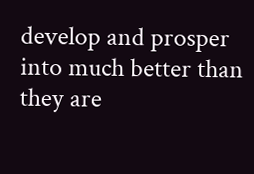develop and prosper into much better than they are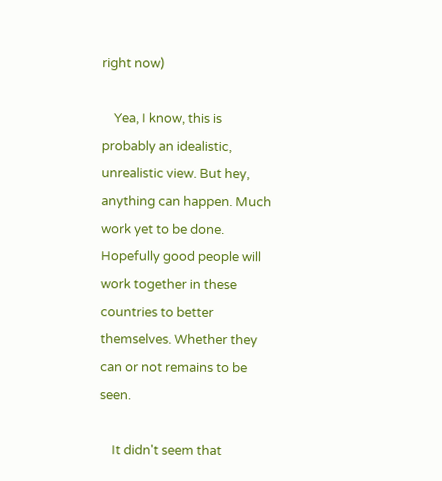right now)

    Yea, I know, this is probably an idealistic, unrealistic view. But hey, anything can happen. Much work yet to be done. Hopefully good people will work together in these countries to better themselves. Whether they can or not remains to be seen.

    It didn't seem that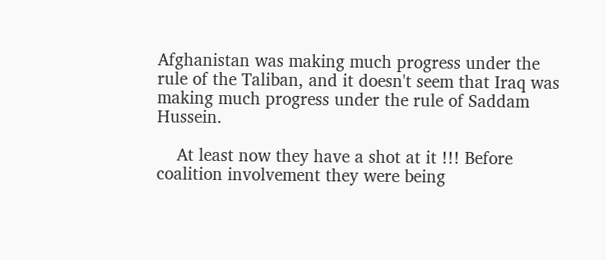Afghanistan was making much progress under the rule of the Taliban, and it doesn't seem that Iraq was making much progress under the rule of Saddam Hussein.

    At least now they have a shot at it !!! Before coalition involvement they were being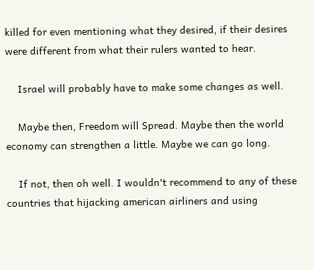killed for even mentioning what they desired, if their desires were different from what their rulers wanted to hear.

    Israel will probably have to make some changes as well.

    Maybe then, Freedom will Spread. Maybe then the world economy can strengthen a little. Maybe we can go long.

    If not, then oh well. I wouldn't recommend to any of these countries that hijacking american airliners and using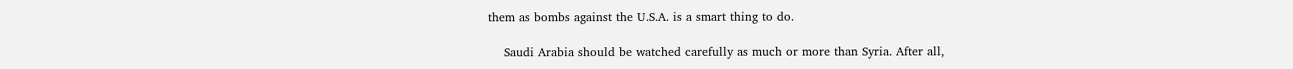them as bombs against the U.S.A. is a smart thing to do.

    Saudi Arabia should be watched carefully as much or more than Syria. After all,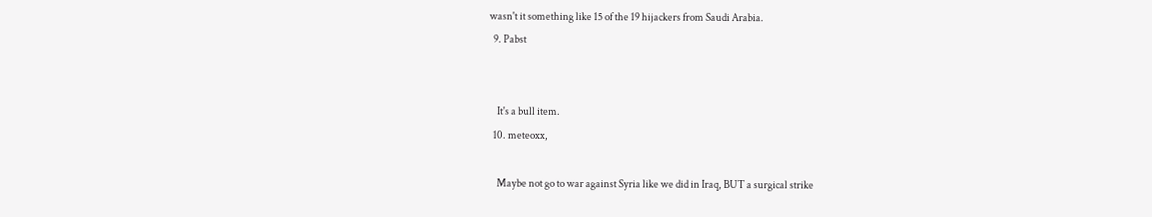wasn't it something like 15 of the 19 hijackers from Saudi Arabia.
  9. Pabst


    It's a bull item.
  10. meteoxx,

    Maybe not go to war against Syria like we did in Iraq, BUT a surgical strike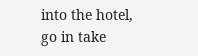into the hotel, go in take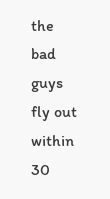the bad guys fly out within 30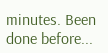minutes. Been done before...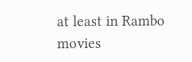at least in Rambo movies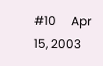#10     Apr 15, 2003